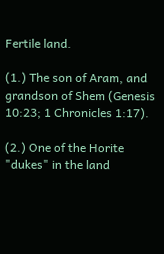Fertile land.

(1.) The son of Aram, and grandson of Shem (Genesis 10:23; 1 Chronicles 1:17).

(2.) One of the Horite "dukes" in the land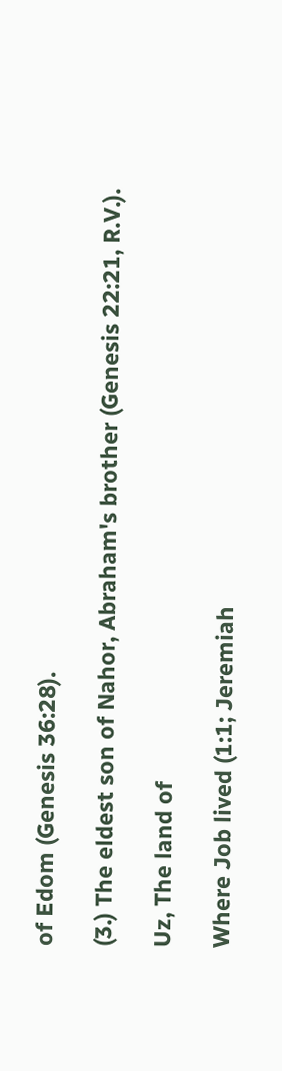of Edom (Genesis 36:28).

(3.) The eldest son of Nahor, Abraham's brother (Genesis 22:21, R.V.).

Uz, The land of

Where Job lived (1:1; Jeremiah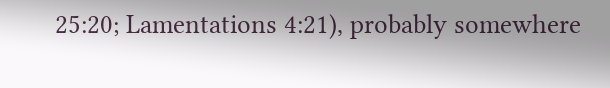25:20; Lamentations 4:21), probably somewhere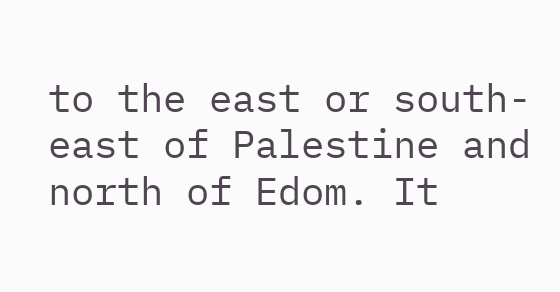to the east or south-east of Palestine and north of Edom. It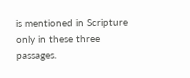is mentioned in Scripture only in these three passages.